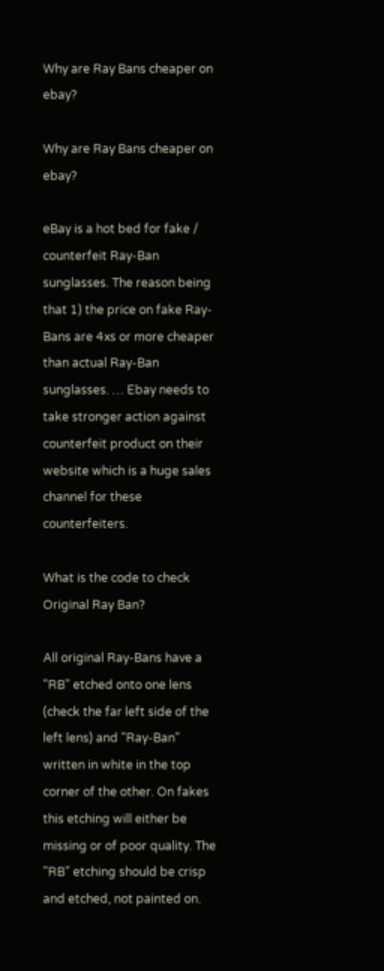Why are Ray Bans cheaper on ebay?

Why are Ray Bans cheaper on ebay?

eBay is a hot bed for fake / counterfeit Ray-Ban sunglasses. The reason being that 1) the price on fake Ray-Bans are 4xs or more cheaper than actual Ray-Ban sunglasses. … Ebay needs to take stronger action against counterfeit product on their website which is a huge sales channel for these counterfeiters.

What is the code to check Original Ray Ban?

All original Ray-Bans have a "RB" etched onto one lens (check the far left side of the left lens) and "Ray-Ban" written in white in the top corner of the other. On fakes this etching will either be missing or of poor quality. The "RB" etching should be crisp and etched, not painted on.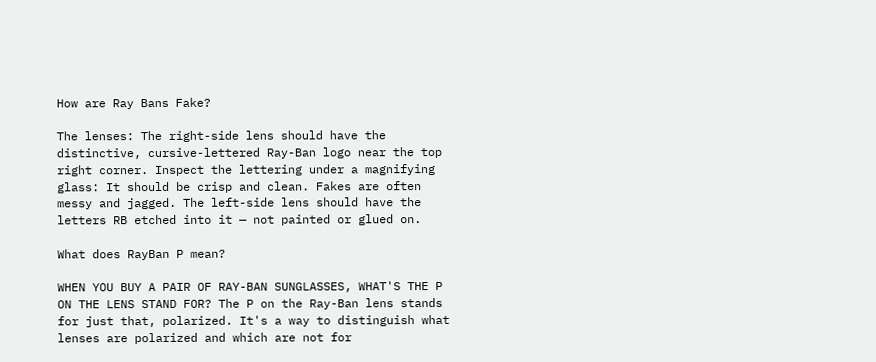How are Ray Bans Fake?

The lenses: The right-side lens should have the distinctive, cursive-lettered Ray-Ban logo near the top right corner. Inspect the lettering under a magnifying glass: It should be crisp and clean. Fakes are often messy and jagged. The left-side lens should have the letters RB etched into it — not painted or glued on.

What does RayBan P mean?

WHEN YOU BUY A PAIR OF RAY-BAN SUNGLASSES, WHAT'S THE P ON THE LENS STAND FOR? The P on the Ray-Ban lens stands for just that, polarized. It's a way to distinguish what lenses are polarized and which are not for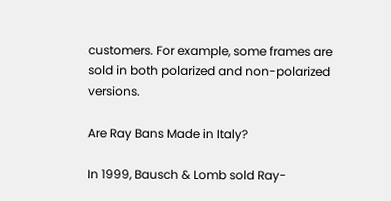customers. For example, some frames are sold in both polarized and non-polarized versions.

Are Ray Bans Made in Italy?

In 1999, Bausch & Lomb sold Ray-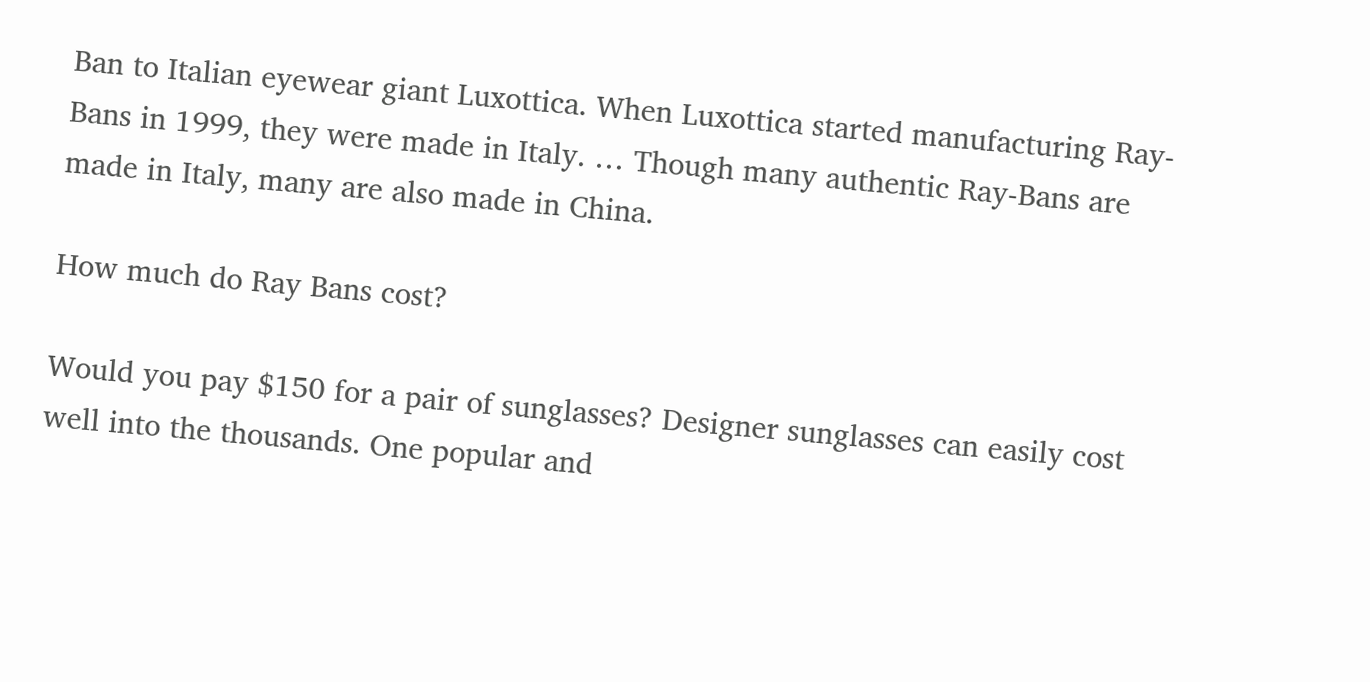Ban to Italian eyewear giant Luxottica. When Luxottica started manufacturing Ray-Bans in 1999, they were made in Italy. … Though many authentic Ray-Bans are made in Italy, many are also made in China.

How much do Ray Bans cost?

Would you pay $150 for a pair of sunglasses? Designer sunglasses can easily cost well into the thousands. One popular and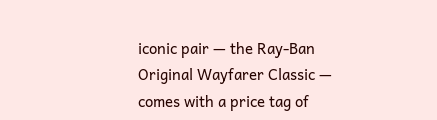iconic pair — the Ray-Ban Original Wayfarer Classic — comes with a price tag of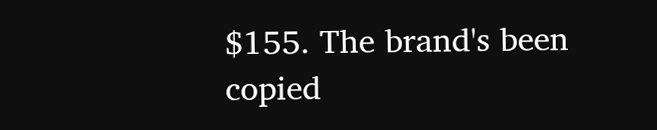$155. The brand's been copied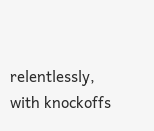relentlessly, with knockoffs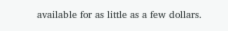available for as little as a few dollars.